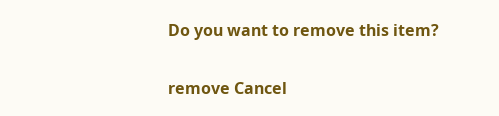Do you want to remove this item?

remove Cancel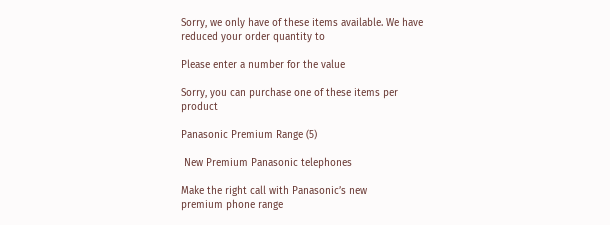Sorry, we only have of these items available. We have reduced your order quantity to

Please enter a number for the value

Sorry, you can purchase one of these items per product

Panasonic Premium Range (5)

 New Premium Panasonic telephones

Make the right call with Panasonic’s new
premium phone range